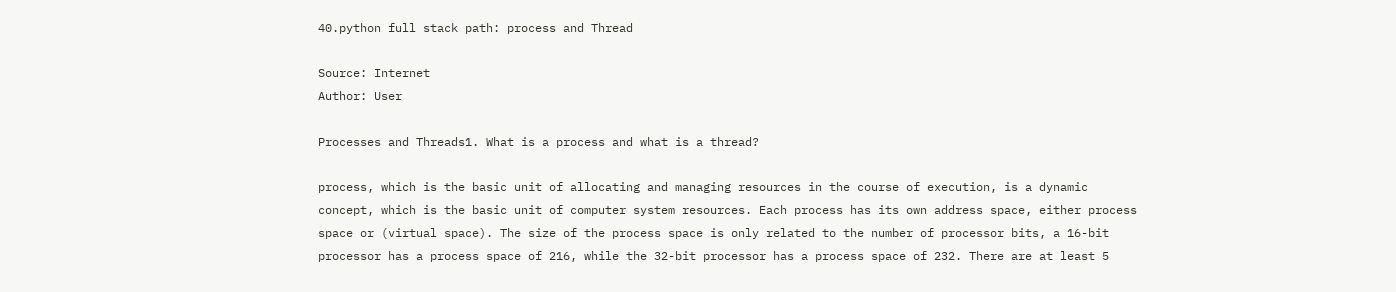40.python full stack path: process and Thread

Source: Internet
Author: User

Processes and Threads1. What is a process and what is a thread?

process, which is the basic unit of allocating and managing resources in the course of execution, is a dynamic concept, which is the basic unit of computer system resources. Each process has its own address space, either process space or (virtual space). The size of the process space is only related to the number of processor bits, a 16-bit processor has a process space of 216, while the 32-bit processor has a process space of 232. There are at least 5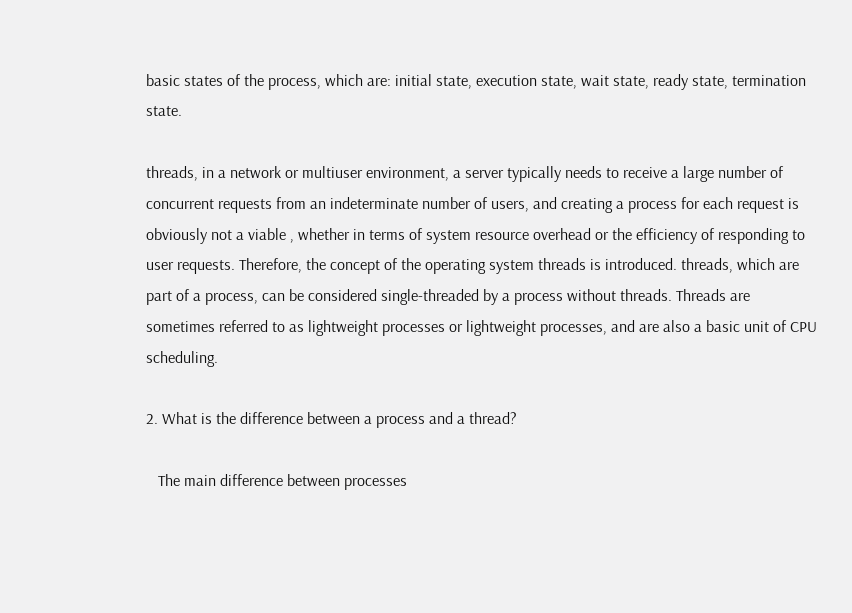basic states of the process, which are: initial state, execution state, wait state, ready state, termination state.

threads, in a network or multiuser environment, a server typically needs to receive a large number of concurrent requests from an indeterminate number of users, and creating a process for each request is obviously not a viable , whether in terms of system resource overhead or the efficiency of responding to user requests. Therefore, the concept of the operating system threads is introduced. threads, which are part of a process, can be considered single-threaded by a process without threads. Threads are sometimes referred to as lightweight processes or lightweight processes, and are also a basic unit of CPU scheduling.

2. What is the difference between a process and a thread?

   The main difference between processes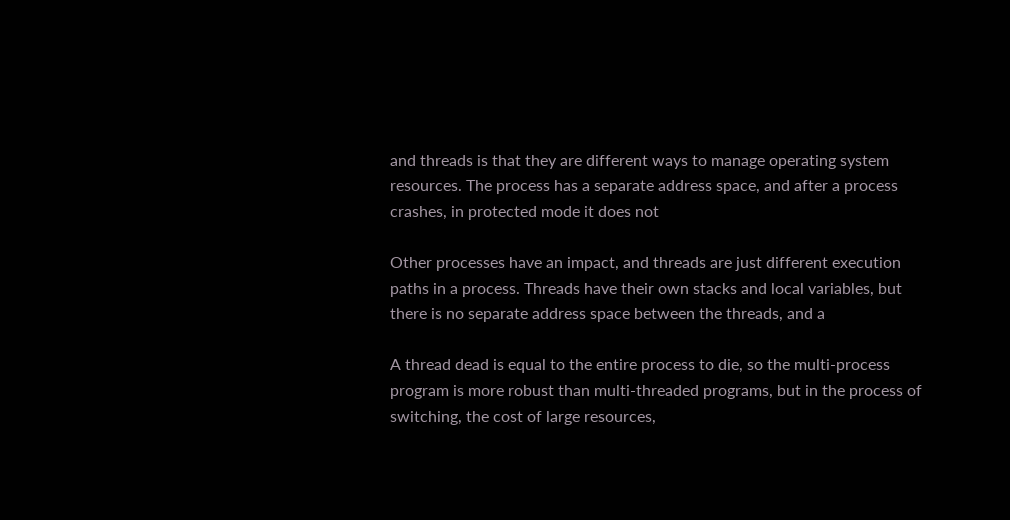and threads is that they are different ways to manage operating system resources. The process has a separate address space, and after a process crashes, in protected mode it does not

Other processes have an impact, and threads are just different execution paths in a process. Threads have their own stacks and local variables, but there is no separate address space between the threads, and a

A thread dead is equal to the entire process to die, so the multi-process program is more robust than multi-threaded programs, but in the process of switching, the cost of large resources,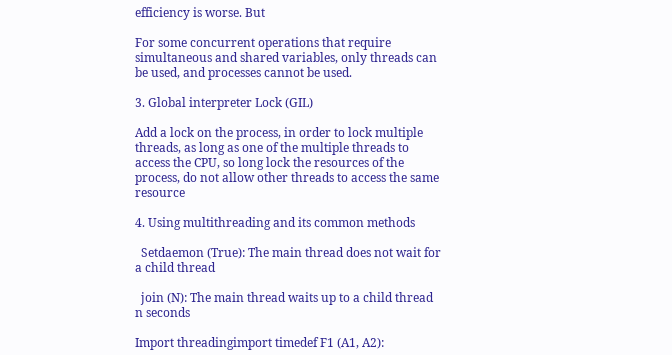efficiency is worse. But

For some concurrent operations that require simultaneous and shared variables, only threads can be used, and processes cannot be used.

3. Global interpreter Lock (GIL)

Add a lock on the process, in order to lock multiple threads, as long as one of the multiple threads to access the CPU, so long lock the resources of the process, do not allow other threads to access the same resource

4. Using multithreading and its common methods

  Setdaemon (True): The main thread does not wait for a child thread

  join (N): The main thread waits up to a child thread n seconds

Import threadingimport timedef F1 (A1, A2):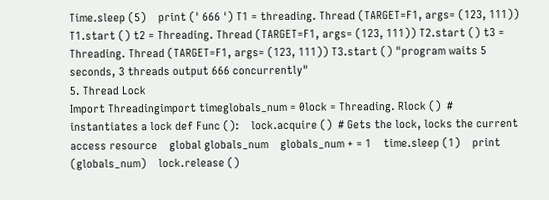Time.sleep (5)    print (' 666 ') T1 = threading. Thread (TARGET=F1, args= (123, 111)) T1.start () t2 = Threading. Thread (TARGET=F1, args= (123, 111)) T2.start () t3 = Threading. Thread (TARGET=F1, args= (123, 111)) T3.start () "program waits 5 seconds, 3 threads output 666 concurrently"
5. Thread Lock
Import Threadingimport timeglobals_num = 0lock = Threading. Rlock ()  # instantiates a lock def Func ():    lock.acquire ()  # Gets the lock, locks the current access resource    global globals_num    globals_num + = 1    time.sleep (1)    print (globals_num)    lock.release ()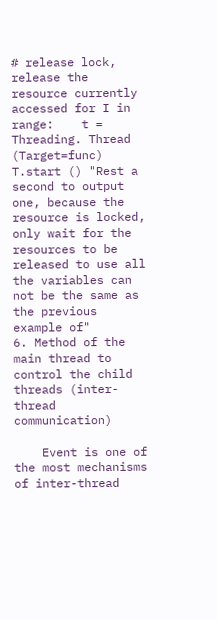# release lock, release the resource currently accessed for I in range:    t = Threading. Thread (Target=func)    T.start () "Rest a second to output one, because the resource is locked, only wait for the resources to be released to use all the variables can not be the same as the previous example of"
6. Method of the main thread to control the child threads (inter-thread communication)

    Event is one of the most mechanisms of inter-thread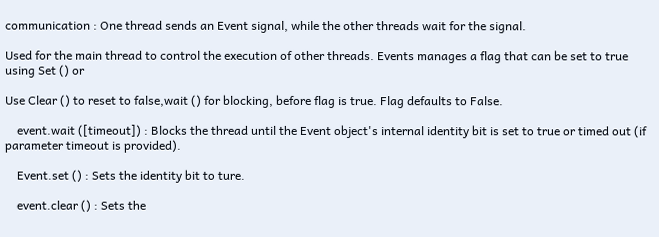communication : One thread sends an Event signal, while the other threads wait for the signal.

Used for the main thread to control the execution of other threads. Events manages a flag that can be set to true using Set () or

Use Clear () to reset to false,wait () for blocking, before flag is true. Flag defaults to False.

    event.wait ([timeout]) : Blocks the thread until the Event object's internal identity bit is set to true or timed out (if parameter timeout is provided).

    Event.set () : Sets the identity bit to ture.

    event.clear () : Sets the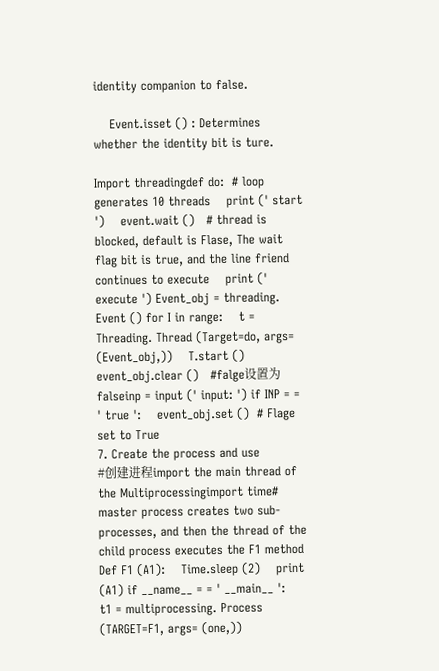identity companion to false.

    Event.isset () : Determines whether the identity bit is ture.

Import threadingdef do:  # loop generates 10 threads    print (' start ')    event.wait ()   # thread is blocked, default is Flase, The wait flag bit is true, and the line friend continues to execute    print (' execute ') Event_obj = threading. Event () for I in range:    t = Threading. Thread (Target=do, args= (Event_obj,))    T.start () event_obj.clear ()   #falge设置为falseinp = input (' input: ') if INP = = ' true ':    event_obj.set ()  # Flage set to True
7. Create the process and use
#创建进程import the main thread of the Multiprocessingimport time# master process creates two sub-processes, and then the thread of the child process executes the F1 method Def F1 (A1):    Time.sleep (2)    print (A1) if __name__ = = ' __main__ ':    t1 = multiprocessing. Process (TARGET=F1, args= (one,))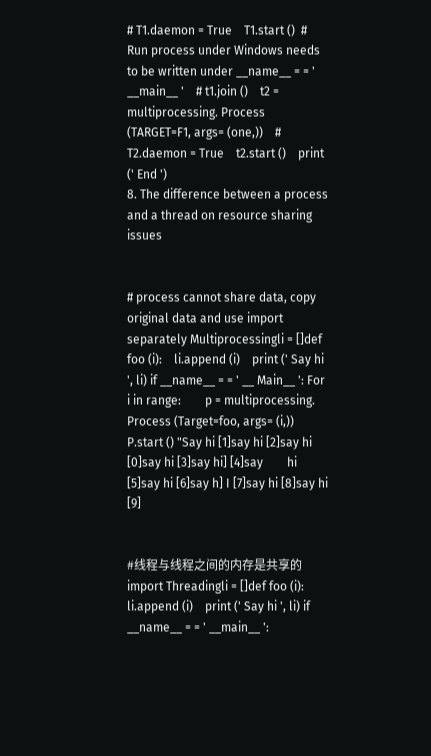# T1.daemon = True    T1.start ()  # Run process under Windows needs to be written under __name__ = = ' __main__ '    # t1.join ()    t2 = multiprocessing. Process (TARGET=F1, args= (one,))    # T2.daemon = True    t2.start ()    print (' End ')
8. The difference between a process and a thread on resource sharing issues


# process cannot share data, copy original data and use import separately Multiprocessingli = []def foo (i):    li.append (i)    print (' Say hi ', li) if __name__ = = ' __ Main__ ': For    i in range:        p = multiprocessing. Process (Target=foo, args= (i,)) P.start () "Say hi [1]say hi [2]say hi [0]say hi [3]say hi] [4]say        hi [5]say hi [6]say h] I [7]say hi [8]say hi [9]


#线程与线程之间的内存是共享的import Threadingli = []def foo (i):    li.append (i)    print (' Say hi ', li) if __name__ = = ' __main__ ':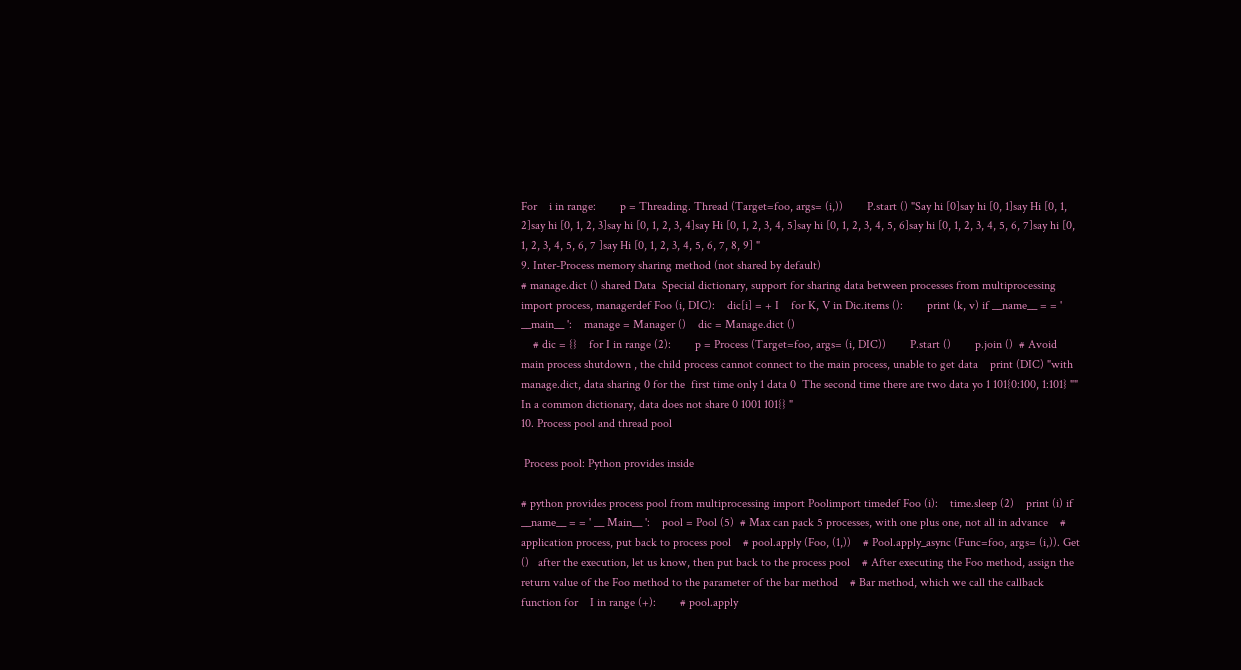For    i in range:        p = Threading. Thread (Target=foo, args= (i,))        P.start () "Say hi [0]say hi [0, 1]say Hi [0, 1, 2]say hi [0, 1, 2, 3]say hi [0, 1, 2, 3, 4]say Hi [0, 1, 2, 3, 4, 5]say hi [0, 1, 2, 3, 4, 5, 6]say hi [0, 1, 2, 3, 4, 5, 6, 7]say hi [0, 1, 2, 3, 4, 5, 6, 7 ]say Hi [0, 1, 2, 3, 4, 5, 6, 7, 8, 9] "
9. Inter-Process memory sharing method (not shared by default)
# manage.dict () shared Data  Special dictionary, support for sharing data between processes from multiprocessing import process, managerdef Foo (i, DIC):    dic[i] = + I    for K, V in Dic.items ():        print (k, v) if __name__ = = ' __main__ ':    manage = Manager ()    dic = Manage.dict ()
    # dic = {}    for I in range (2):        p = Process (Target=foo, args= (i, DIC))        P.start ()        p.join ()  # Avoid main process shutdown , the child process cannot connect to the main process, unable to get data    print (DIC) "with manage.dict, data sharing 0 for the  first time only 1 data 0  The second time there are two data yo 1 101{0:100, 1:101} "" In a common dictionary, data does not share 0 1001 101{} "
10. Process pool and thread pool

 Process pool: Python provides inside

# python provides process pool from multiprocessing import Poolimport timedef Foo (i):    time.sleep (2)    print (i) if __name__ = = ' __ Main__ ':    pool = Pool (5)  # Max can pack 5 processes, with one plus one, not all in advance    # application process, put back to process pool    # pool.apply (Foo, (1,))    # Pool.apply_async (Func=foo, args= (i,)). Get ()   after the execution, let us know, then put back to the process pool    # After executing the Foo method, assign the return value of the Foo method to the parameter of the bar method    # Bar method, which we call the callback function for    I in range (+):        # pool.apply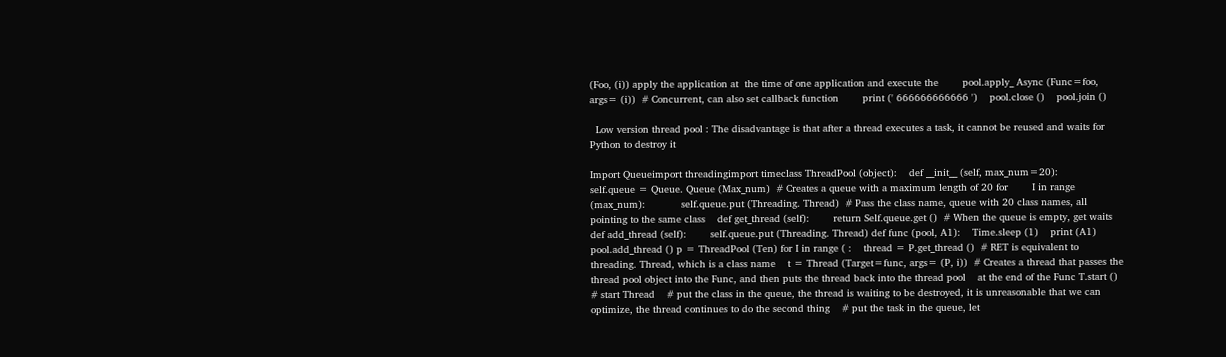(Foo, (i)) apply the application at  the time of one application and execute the        pool.apply_ Async (Func=foo, args= (i))  # Concurrent, can also set callback function        print (' 666666666666 ')    pool.close ()    pool.join ()

  Low version thread pool : The disadvantage is that after a thread executes a task, it cannot be reused and waits for Python to destroy it

Import Queueimport threadingimport timeclass ThreadPool (object):    def __init__ (self, max_num=20):        self.queue = Queue. Queue (Max_num)  # Creates a queue with a maximum length of 20 for        I in range (max_num):            self.queue.put (Threading. Thread)  # Pass the class name, queue with 20 class names, all pointing to the same class    def get_thread (self):        return Self.queue.get ()  # When the queue is empty, get waits    def add_thread (self):        self.queue.put (Threading. Thread) def func (pool, A1):    Time.sleep (1)    print (A1)    pool.add_thread () p = ThreadPool (Ten) for I in range ( :    thread = P.get_thread ()  # RET is equivalent to threading. Thread, which is a class name    t = Thread (Target=func, args= (P, i))  # Creates a thread that passes the thread pool object into the Func, and then puts the thread back into the thread pool    at the end of the Func T.start ()  # start Thread    # put the class in the queue, the thread is waiting to be destroyed, it is unreasonable that we can optimize, the thread continues to do the second thing    # put the task in the queue, let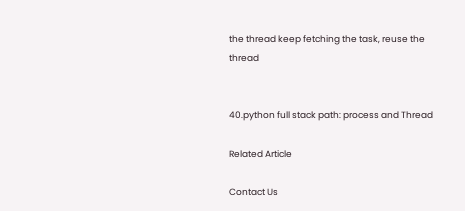the thread keep fetching the task, reuse the thread


40.python full stack path: process and Thread

Related Article

Contact Us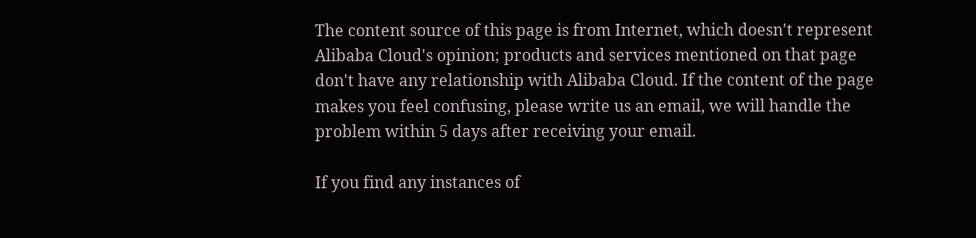The content source of this page is from Internet, which doesn't represent Alibaba Cloud's opinion; products and services mentioned on that page don't have any relationship with Alibaba Cloud. If the content of the page makes you feel confusing, please write us an email, we will handle the problem within 5 days after receiving your email.

If you find any instances of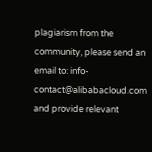plagiarism from the community, please send an email to: info-contact@alibabacloud.com and provide relevant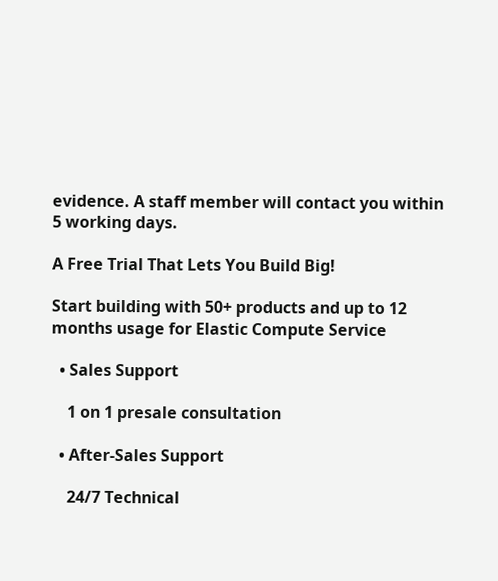evidence. A staff member will contact you within 5 working days.

A Free Trial That Lets You Build Big!

Start building with 50+ products and up to 12 months usage for Elastic Compute Service

  • Sales Support

    1 on 1 presale consultation

  • After-Sales Support

    24/7 Technical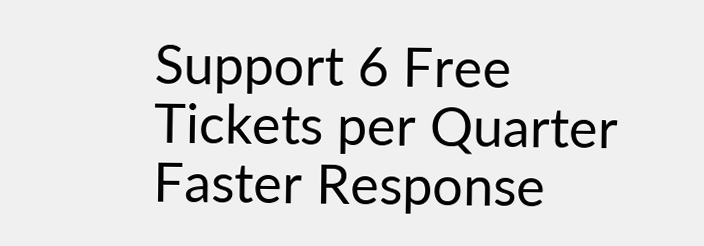Support 6 Free Tickets per Quarter Faster Response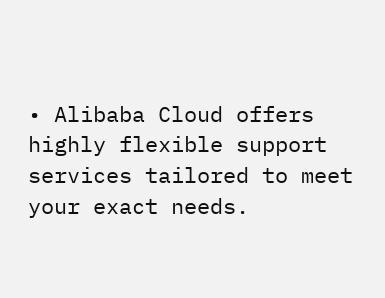• Alibaba Cloud offers highly flexible support services tailored to meet your exact needs.